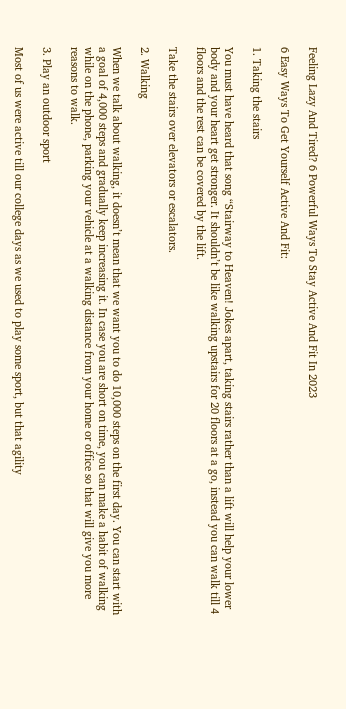Feeling Lazy And Tired? 6 Powerful Ways To Stay Active And Fit In 2023

6 Easy Ways To Get Yourself Active And Fit:

1. Taking the stairs

You must have heard that song “Stairway to Heaven! Jokes apart, taking stairs rather than a lift will help your lower body and your heart get stronger. It shouldn’t be like walking upstairs for 20 floors at a go, instead you can walk till 4 floors and the rest can be covered by the lift.

Take the stairs over elevators or escalators.

2. Walking

When we talk about walking, it doesn’t mean that we want you to do 10,000 steps on the first day. You can start with a goal of 4,000 steps and gradually keep increasing it. In case you are short on time, you can make a habit of walking while on the phone, parking your vehicle at a walking distance from your home or office so that will give you more reasons to walk.

3. Play an outdoor sport

Most of us were active till our college days as we used to play some sport, but that agility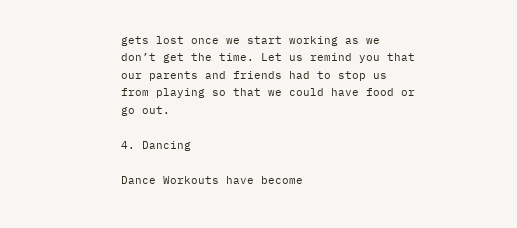gets lost once we start working as we don’t get the time. Let us remind you that our parents and friends had to stop us from playing so that we could have food or go out.

4. Dancing

Dance Workouts have become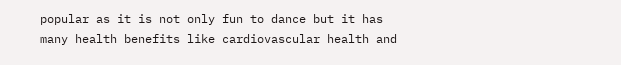popular as it is not only fun to dance but it has many health benefits like cardiovascular health and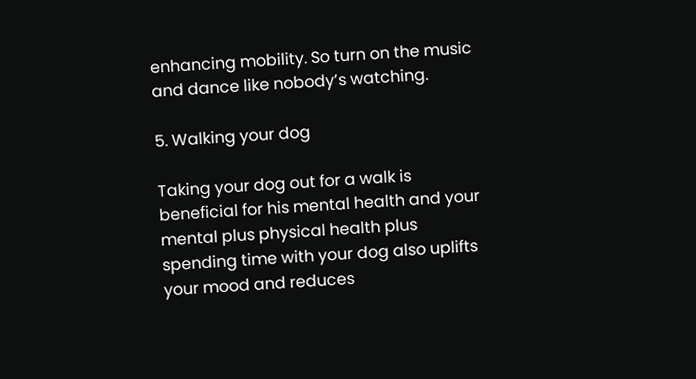enhancing mobility. So turn on the music and dance like nobody’s watching.

5. Walking your dog

Taking your dog out for a walk is beneficial for his mental health and your mental plus physical health plus spending time with your dog also uplifts your mood and reduces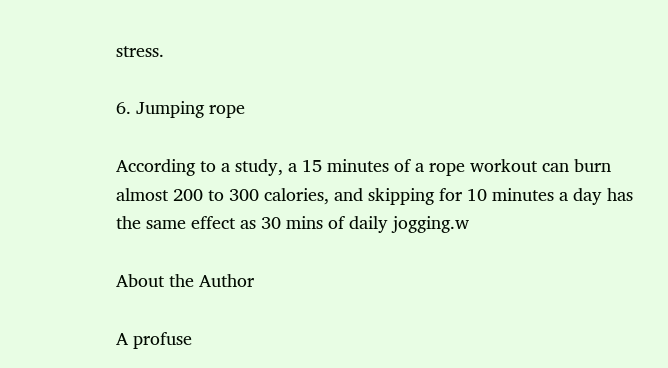stress.

6. Jumping rope

According to a study, a 15 minutes of a rope workout can burn almost 200 to 300 calories, and skipping for 10 minutes a day has the same effect as 30 mins of daily jogging.w

About the Author

A profuse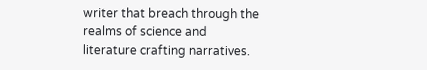writer that breach through the realms of science and literature crafting narratives.